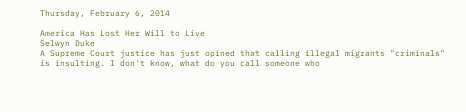Thursday, February 6, 2014

America Has Lost Her Will to Live
Selwyn Duke
A Supreme Court justice has just opined that calling illegal migrants "criminals" is insulting. I don't know, what do you call someone who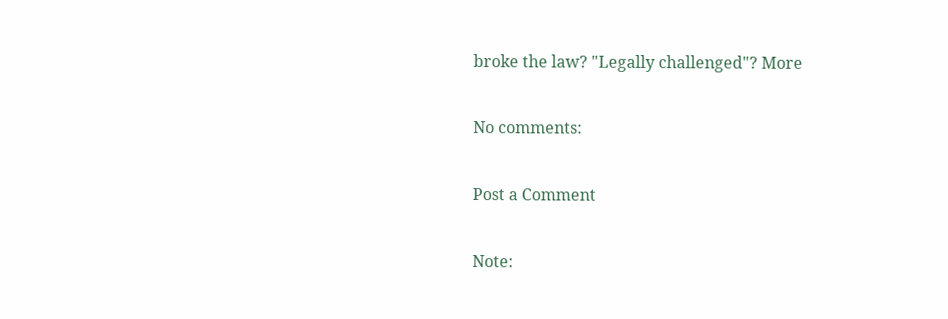broke the law? "Legally challenged"? More

No comments:

Post a Comment

Note: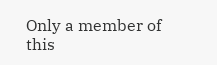Only a member of this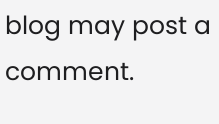blog may post a comment.